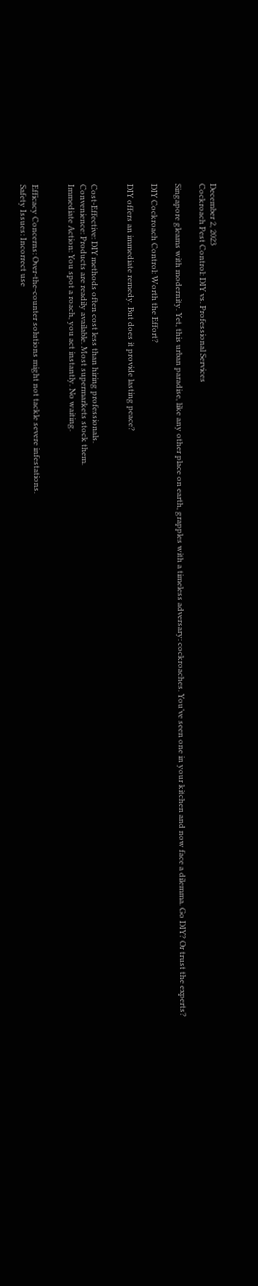December 2, 2023
Cockroach Pest Control: DIY vs. Professional Services

Singapore gleams with modernity. Yet, this urban paradise, like any other place on earth, grapples with a timeless adversary: cockroaches. You’ve seen one in your kitchen and now face a dilemma. Go DIY? Or trust the experts?

DIY Cockroach Control: Worth the Effort?

DIY offers an immediate remedy. But does it provide lasting peace?


Cost-Effective: DIY methods often cost less than hiring professionals.
Convenience: Products are readily available. Most supermarkets stock them.
Immediate Action: You spot a roach, you act instantly. No waiting.


Efficacy Concerns: Over-the-counter solutions might not tackle severe infestations.
Safety Issues: Incorrect use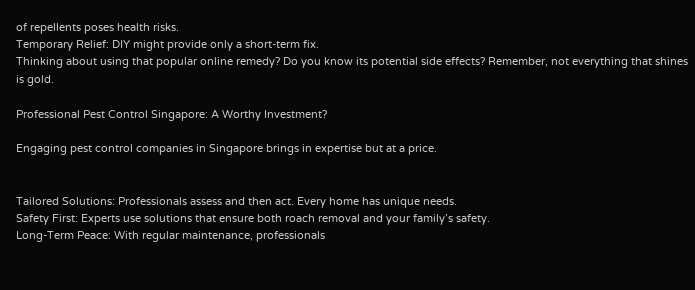of repellents poses health risks.
Temporary Relief: DIY might provide only a short-term fix.
Thinking about using that popular online remedy? Do you know its potential side effects? Remember, not everything that shines is gold.

Professional Pest Control Singapore: A Worthy Investment?

Engaging pest control companies in Singapore brings in expertise but at a price.


Tailored Solutions: Professionals assess and then act. Every home has unique needs.
Safety First: Experts use solutions that ensure both roach removal and your family’s safety.
Long-Term Peace: With regular maintenance, professionals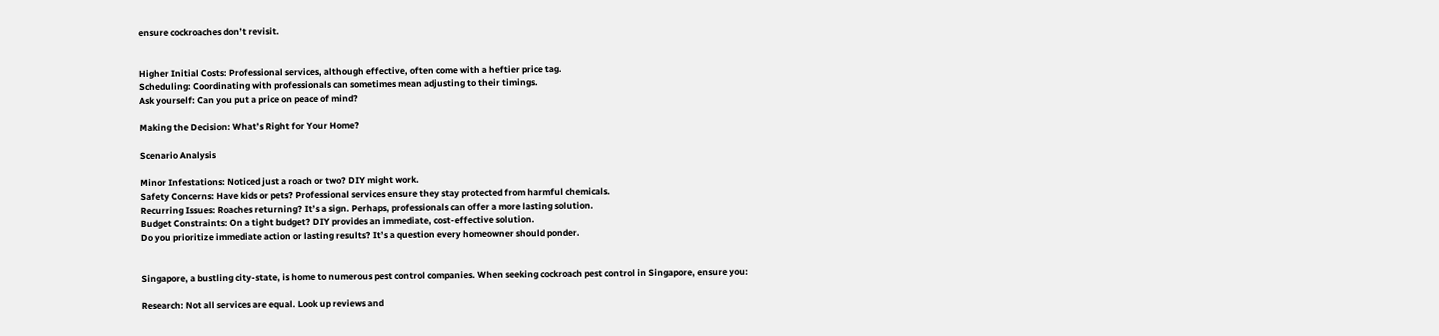ensure cockroaches don’t revisit.


Higher Initial Costs: Professional services, although effective, often come with a heftier price tag.
Scheduling: Coordinating with professionals can sometimes mean adjusting to their timings.
Ask yourself: Can you put a price on peace of mind?

Making the Decision: What’s Right for Your Home?

Scenario Analysis

Minor Infestations: Noticed just a roach or two? DIY might work.
Safety Concerns: Have kids or pets? Professional services ensure they stay protected from harmful chemicals.
Recurring Issues: Roaches returning? It’s a sign. Perhaps, professionals can offer a more lasting solution.
Budget Constraints: On a tight budget? DIY provides an immediate, cost-effective solution.
Do you prioritize immediate action or lasting results? It’s a question every homeowner should ponder.


Singapore, a bustling city-state, is home to numerous pest control companies. When seeking cockroach pest control in Singapore, ensure you:

Research: Not all services are equal. Look up reviews and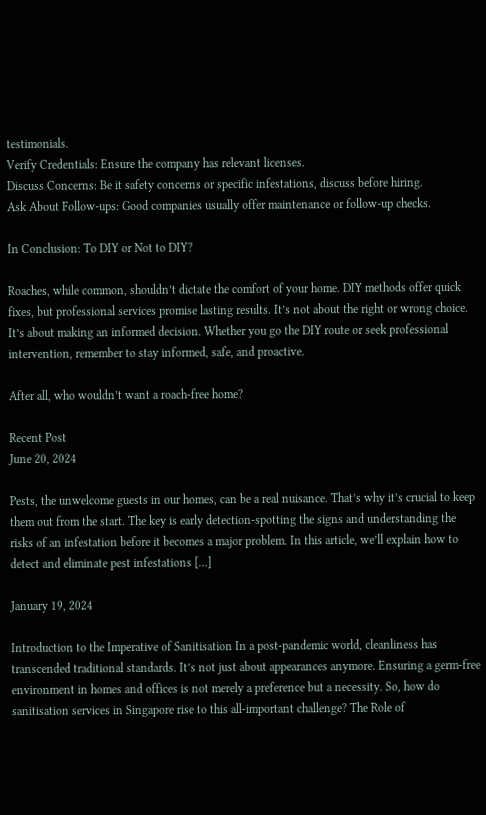testimonials.
Verify Credentials: Ensure the company has relevant licenses.
Discuss Concerns: Be it safety concerns or specific infestations, discuss before hiring.
Ask About Follow-ups: Good companies usually offer maintenance or follow-up checks.

In Conclusion: To DIY or Not to DIY?

Roaches, while common, shouldn’t dictate the comfort of your home. DIY methods offer quick fixes, but professional services promise lasting results. It’s not about the right or wrong choice. It’s about making an informed decision. Whether you go the DIY route or seek professional intervention, remember to stay informed, safe, and proactive.

After all, who wouldn’t want a roach-free home?

Recent Post
June 20, 2024

Pests, the unwelcome guests in our homes, can be a real nuisance. That’s why it’s crucial to keep them out from the start. The key is early detection-spotting the signs and understanding the risks of an infestation before it becomes a major problem. In this article, we’ll explain how to detect and eliminate pest infestations […]

January 19, 2024

Introduction to the Imperative of Sanitisation In a post-pandemic world, cleanliness has transcended traditional standards. It’s not just about appearances anymore. Ensuring a germ-free environment in homes and offices is not merely a preference but a necessity. So, how do sanitisation services in Singapore rise to this all-important challenge? The Role of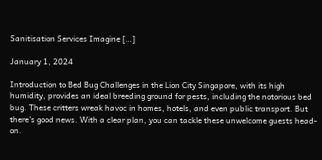Sanitisation Services Imagine […]

January 1, 2024

Introduction to Bed Bug Challenges in the Lion City Singapore, with its high humidity, provides an ideal breeding ground for pests, including the notorious bed bug. These critters wreak havoc in homes, hotels, and even public transport. But there’s good news. With a clear plan, you can tackle these unwelcome guests head-on.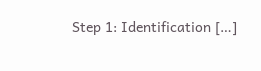Step 1: Identification […]